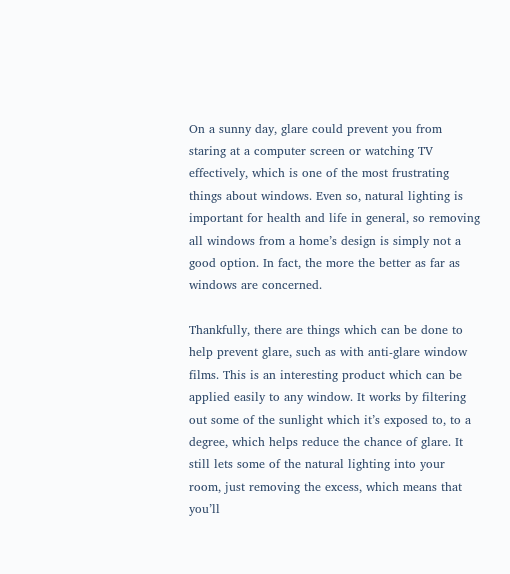On a sunny day, glare could prevent you from staring at a computer screen or watching TV effectively, which is one of the most frustrating things about windows. Even so, natural lighting is important for health and life in general, so removing all windows from a home’s design is simply not a good option. In fact, the more the better as far as windows are concerned.

Thankfully, there are things which can be done to help prevent glare, such as with anti-glare window films. This is an interesting product which can be applied easily to any window. It works by filtering out some of the sunlight which it’s exposed to, to a degree, which helps reduce the chance of glare. It still lets some of the natural lighting into your room, just removing the excess, which means that you’ll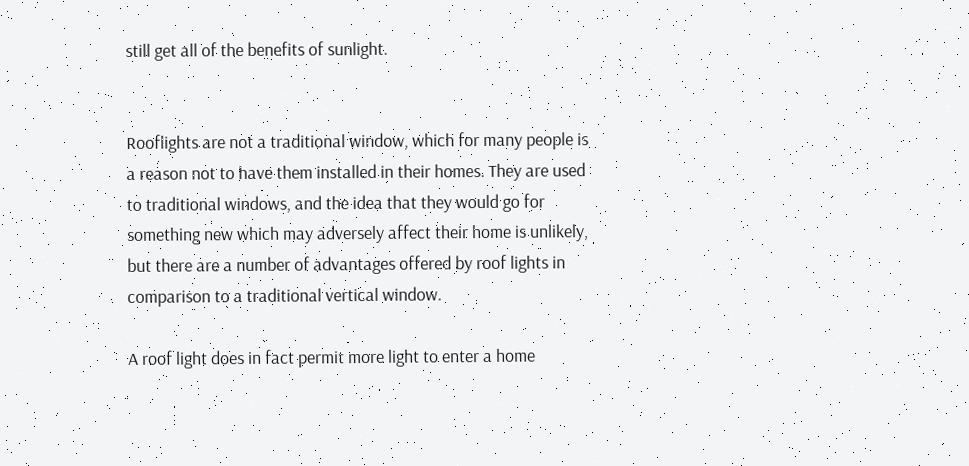still get all of the benefits of sunlight.


Rooflights are not a traditional window, which for many people is a reason not to have them installed in their homes. They are used to traditional windows, and the idea that they would go for something new which may adversely affect their home is unlikely, but there are a number of advantages offered by roof lights in comparison to a traditional vertical window.

A roof light does in fact permit more light to enter a home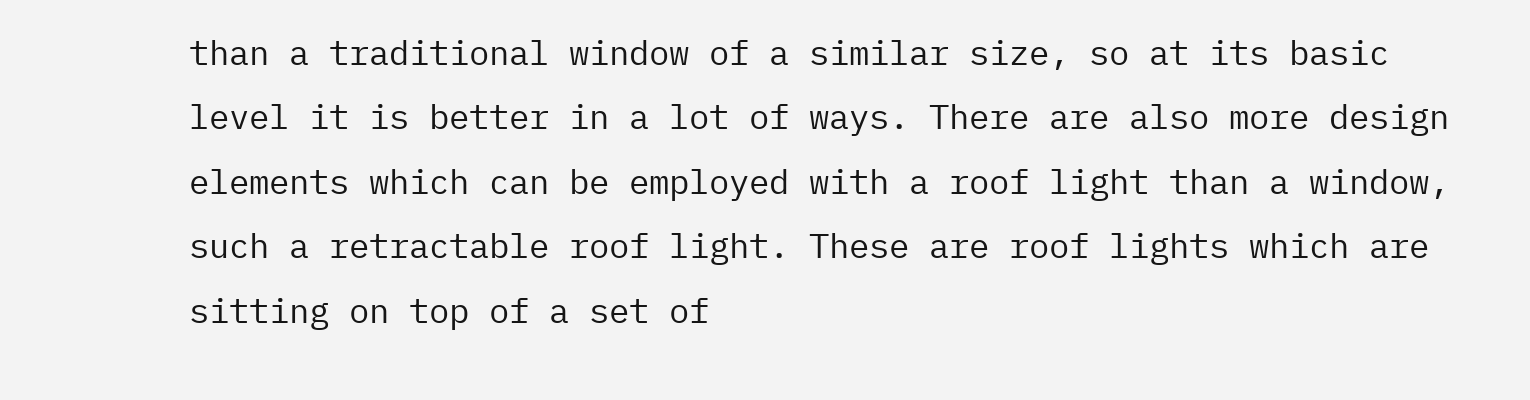than a traditional window of a similar size, so at its basic level it is better in a lot of ways. There are also more design elements which can be employed with a roof light than a window, such a retractable roof light. These are roof lights which are sitting on top of a set of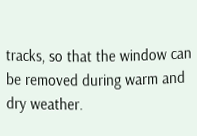tracks, so that the window can be removed during warm and dry weather.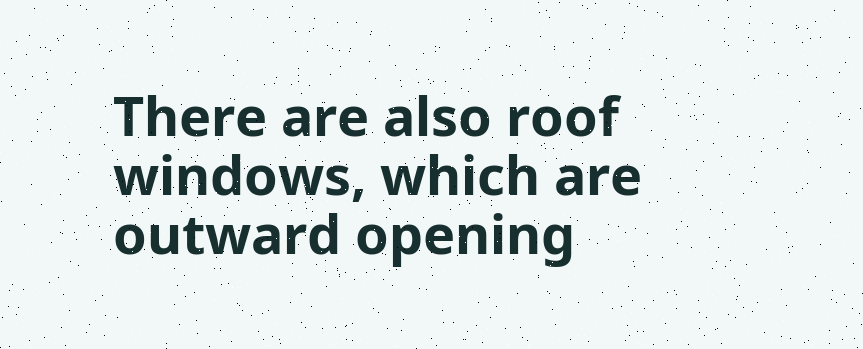There are also roof windows, which are outward opening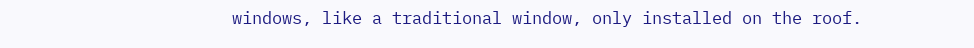windows, like a traditional window, only installed on the roof.